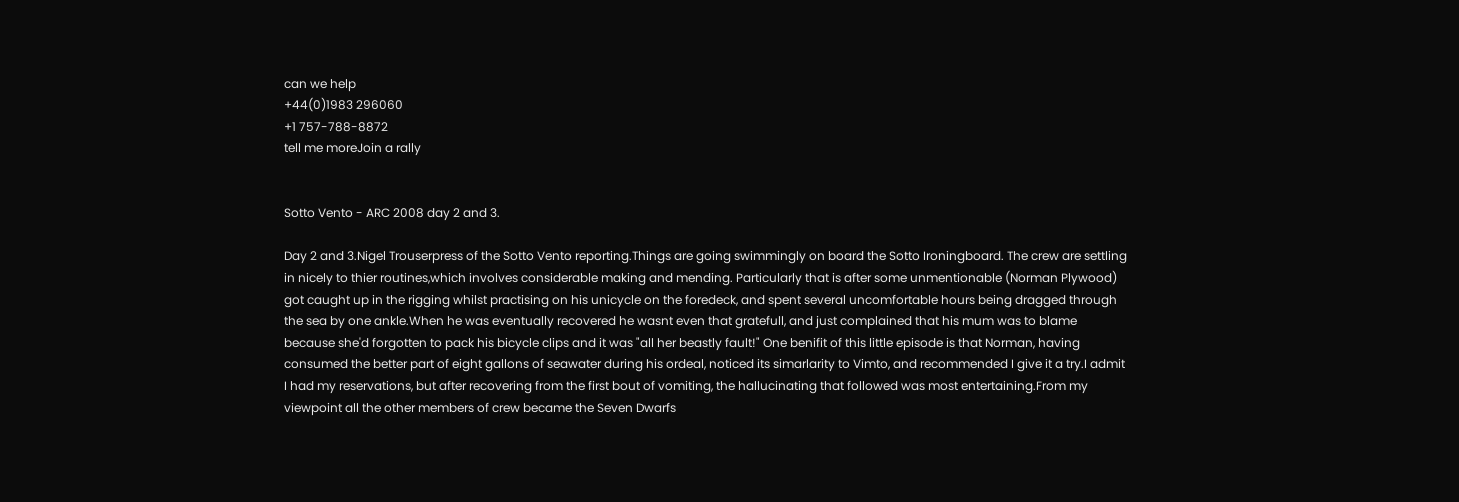can we help
+44(0)1983 296060
+1 757-788-8872
tell me moreJoin a rally


Sotto Vento - ARC 2008 day 2 and 3.

Day 2 and 3.Nigel Trouserpress of the Sotto Vento reporting.Things are going swimmingly on board the Sotto Ironingboard. The crew are settling in nicely to thier routines,which involves considerable making and mending. Particularly that is after some unmentionable (Norman Plywood) got caught up in the rigging whilst practising on his unicycle on the foredeck, and spent several uncomfortable hours being dragged through the sea by one ankle.When he was eventually recovered he wasnt even that gratefull, and just complained that his mum was to blame because she'd forgotten to pack his bicycle clips and it was "all her beastly fault!" One benifit of this little episode is that Norman, having consumed the better part of eight gallons of seawater during his ordeal, noticed its simarlarity to Vimto, and recommended I give it a try.I admit I had my reservations, but after recovering from the first bout of vomiting, the hallucinating that followed was most entertaining.From my viewpoint all the other members of crew became the Seven Dwarfs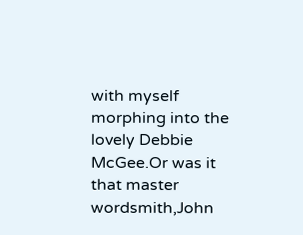with myself morphing into the lovely Debbie McGee.Or was it that master wordsmith,John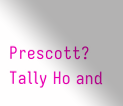Prescott?
Tally Ho and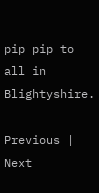pip pip to all in Blightyshire.

Previous | Next